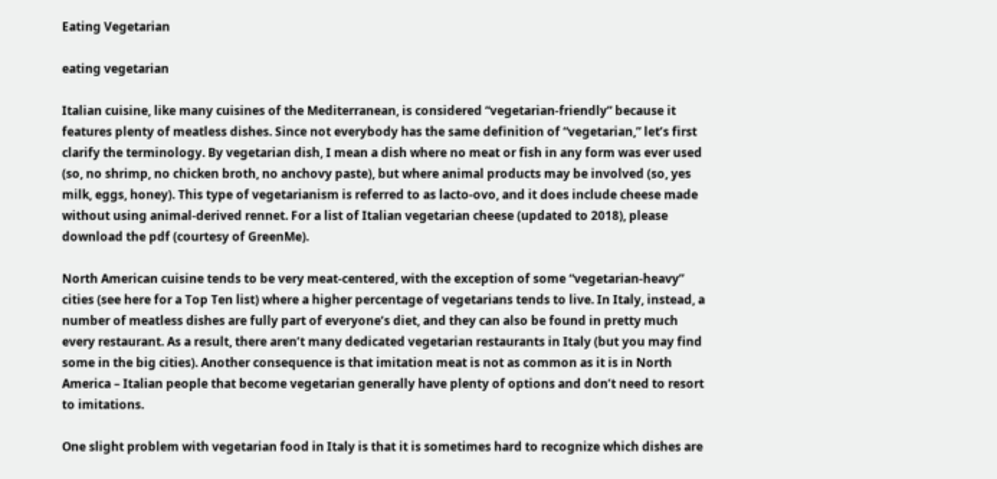Eating Vegetarian

eating vegetarian

Italian cuisine, like many cuisines of the Mediterranean, is considered “vegetarian-friendly” because it features plenty of meatless dishes. Since not everybody has the same definition of “vegetarian,” let’s first clarify the terminology. By vegetarian dish, I mean a dish where no meat or fish in any form was ever used (so, no shrimp, no chicken broth, no anchovy paste), but where animal products may be involved (so, yes milk, eggs, honey). This type of vegetarianism is referred to as lacto-ovo, and it does include cheese made without using animal-derived rennet. For a list of Italian vegetarian cheese (updated to 2018), please download the pdf (courtesy of GreenMe).

North American cuisine tends to be very meat-centered, with the exception of some “vegetarian-heavy” cities (see here for a Top Ten list) where a higher percentage of vegetarians tends to live. In Italy, instead, a number of meatless dishes are fully part of everyone’s diet, and they can also be found in pretty much every restaurant. As a result, there aren’t many dedicated vegetarian restaurants in Italy (but you may find some in the big cities). Another consequence is that imitation meat is not as common as it is in North America – Italian people that become vegetarian generally have plenty of options and don’t need to resort to imitations.

One slight problem with vegetarian food in Italy is that it is sometimes hard to recognize which dishes are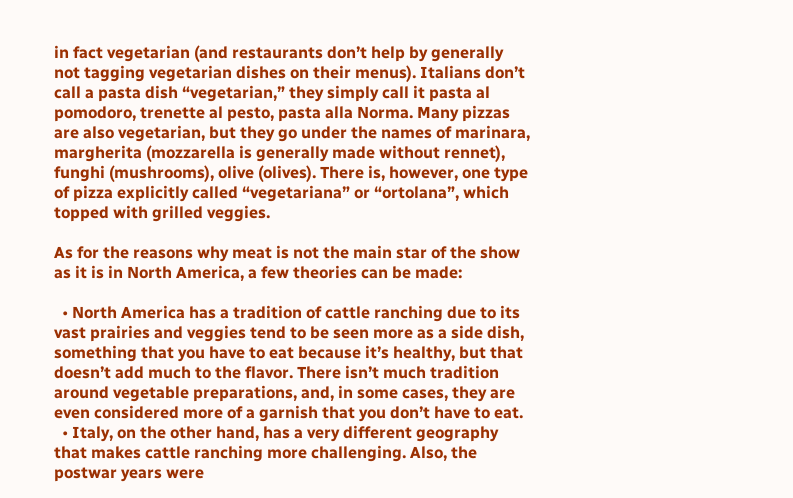in fact vegetarian (and restaurants don’t help by generally not tagging vegetarian dishes on their menus). Italians don’t call a pasta dish “vegetarian,” they simply call it pasta al pomodoro, trenette al pesto, pasta alla Norma. Many pizzas are also vegetarian, but they go under the names of marinara, margherita (mozzarella is generally made without rennet), funghi (mushrooms), olive (olives). There is, however, one type of pizza explicitly called “vegetariana” or “ortolana”, which topped with grilled veggies.

As for the reasons why meat is not the main star of the show as it is in North America, a few theories can be made:

  • North America has a tradition of cattle ranching due to its vast prairies and veggies tend to be seen more as a side dish, something that you have to eat because it’s healthy, but that doesn’t add much to the flavor. There isn’t much tradition around vegetable preparations, and, in some cases, they are even considered more of a garnish that you don’t have to eat.
  • Italy, on the other hand, has a very different geography that makes cattle ranching more challenging. Also, the postwar years were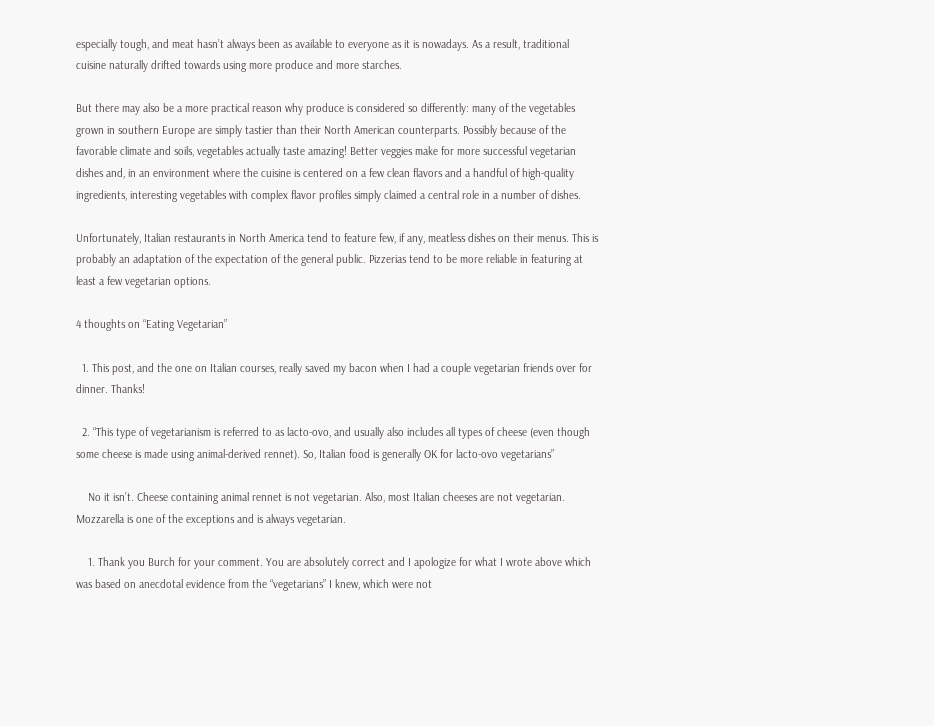especially tough, and meat hasn’t always been as available to everyone as it is nowadays. As a result, traditional cuisine naturally drifted towards using more produce and more starches.

But there may also be a more practical reason why produce is considered so differently: many of the vegetables grown in southern Europe are simply tastier than their North American counterparts. Possibly because of the favorable climate and soils, vegetables actually taste amazing! Better veggies make for more successful vegetarian dishes and, in an environment where the cuisine is centered on a few clean flavors and a handful of high-quality ingredients, interesting vegetables with complex flavor profiles simply claimed a central role in a number of dishes.

Unfortunately, Italian restaurants in North America tend to feature few, if any, meatless dishes on their menus. This is probably an adaptation of the expectation of the general public. Pizzerias tend to be more reliable in featuring at least a few vegetarian options.

4 thoughts on “Eating Vegetarian”

  1. This post, and the one on Italian courses, really saved my bacon when I had a couple vegetarian friends over for dinner. Thanks!

  2. “This type of vegetarianism is referred to as lacto-ovo, and usually also includes all types of cheese (even though some cheese is made using animal-derived rennet). So, Italian food is generally OK for lacto-ovo vegetarians”

    No it isn’t. Cheese containing animal rennet is not vegetarian. Also, most Italian cheeses are not vegetarian. Mozzarella is one of the exceptions and is always vegetarian.

    1. Thank you Burch for your comment. You are absolutely correct and I apologize for what I wrote above which was based on anecdotal evidence from the “vegetarians” I knew, which were not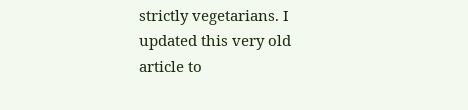strictly vegetarians. I updated this very old article to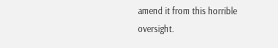amend it from this horrible oversight.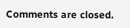Comments are closed.